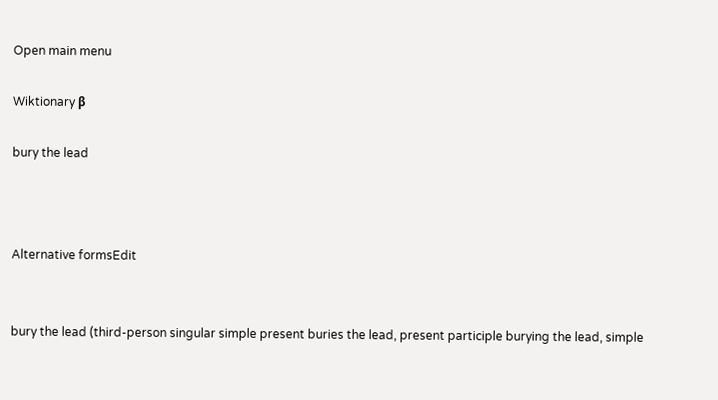Open main menu

Wiktionary β

bury the lead



Alternative formsEdit


bury the lead (third-person singular simple present buries the lead, present participle burying the lead, simple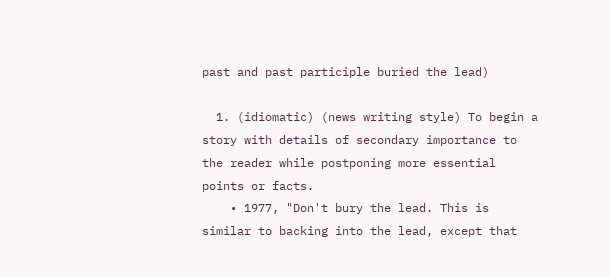past and past participle buried the lead)

  1. (idiomatic) (news writing style) To begin a story with details of secondary importance to the reader while postponing more essential points or facts.
    • 1977, "Don't bury the lead. This is similar to backing into the lead, except that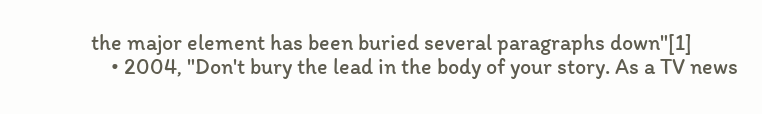the major element has been buried several paragraphs down"[1]
    • 2004, "Don't bury the lead in the body of your story. As a TV news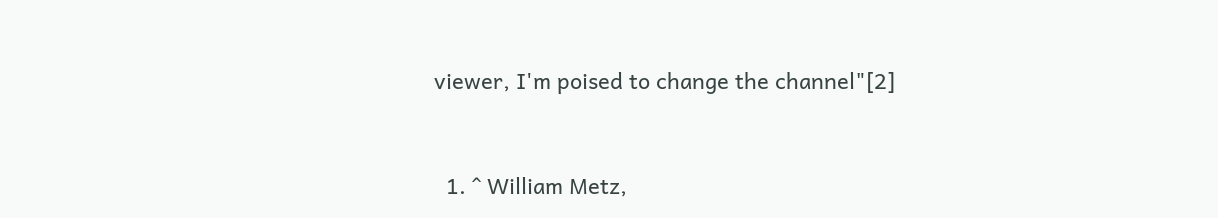viewer, I'm poised to change the channel"[2]


  1. ^ William Metz,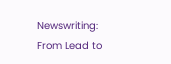Newswriting: From Lead to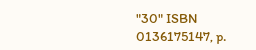"30" ISBN 0136175147, p.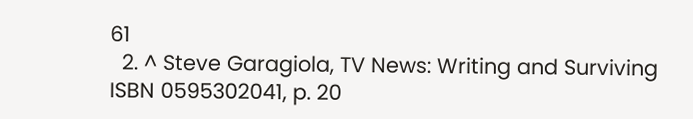61
  2. ^ Steve Garagiola, TV News: Writing and Surviving ISBN 0595302041, p. 20